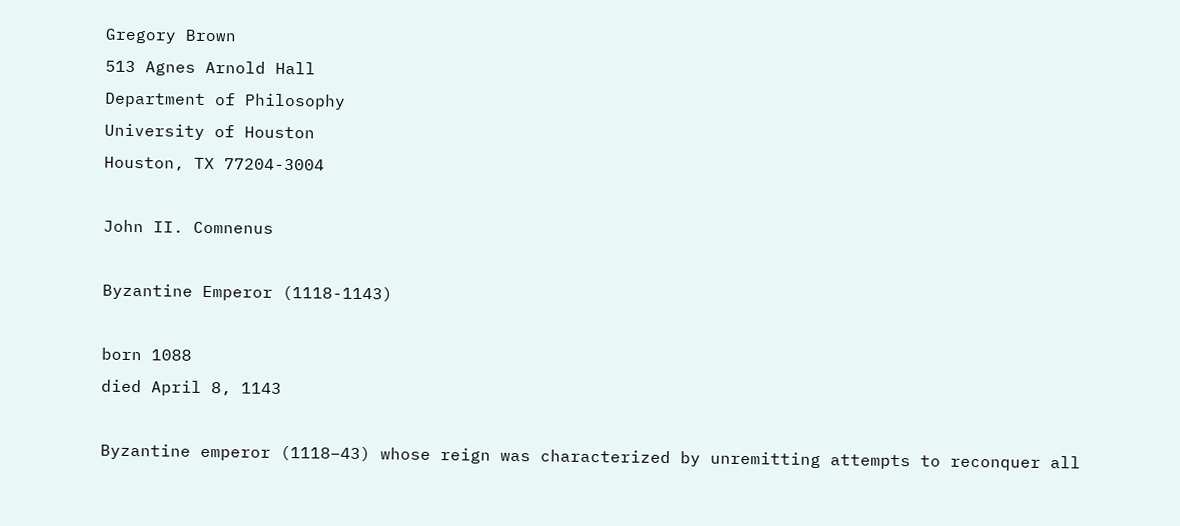Gregory Brown
513 Agnes Arnold Hall
Department of Philosophy
University of Houston
Houston, TX 77204-3004

John II. Comnenus

Byzantine Emperor (1118-1143)

born 1088
died April 8, 1143

Byzantine emperor (1118–43) whose reign was characterized by unremitting attempts to reconquer all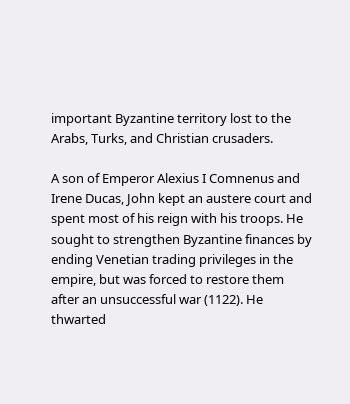important Byzantine territory lost to the Arabs, Turks, and Christian crusaders.

A son of Emperor Alexius I Comnenus and Irene Ducas, John kept an austere court and spent most of his reign with his troops. He sought to strengthen Byzantine finances by ending Venetian trading privileges in the empire, but was forced to restore them after an unsuccessful war (1122). He thwarted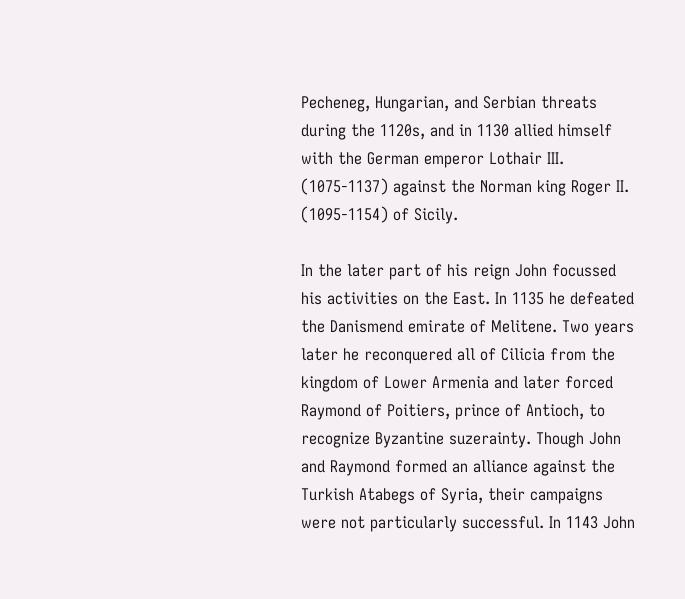Pecheneg, Hungarian, and Serbian threats during the 1120s, and in 1130 allied himself with the German emperor Lothair III. (1075-1137) against the Norman king Roger II. (1095-1154) of Sicily.

In the later part of his reign John focussed his activities on the East. In 1135 he defeated the Danismend emirate of Melitene. Two years later he reconquered all of Cilicia from the kingdom of Lower Armenia and later forced Raymond of Poitiers, prince of Antioch, to recognize Byzantine suzerainty. Though John and Raymond formed an alliance against the Turkish Atabegs of Syria, their campaigns were not particularly successful. In 1143 John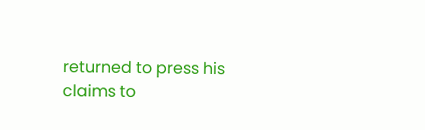returned to press his claims to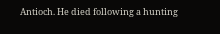Antioch. He died following a hunting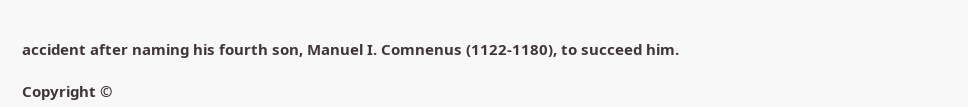accident after naming his fourth son, Manuel I. Comnenus (1122-1180), to succeed him.

Copyright ©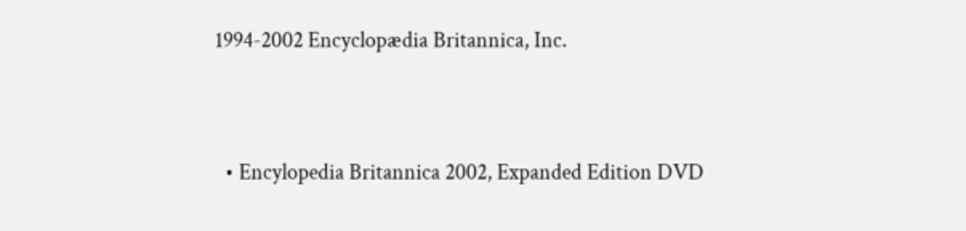1994-2002 Encyclopædia Britannica, Inc.


  • Encylopedia Britannica 2002, Expanded Edition DVD